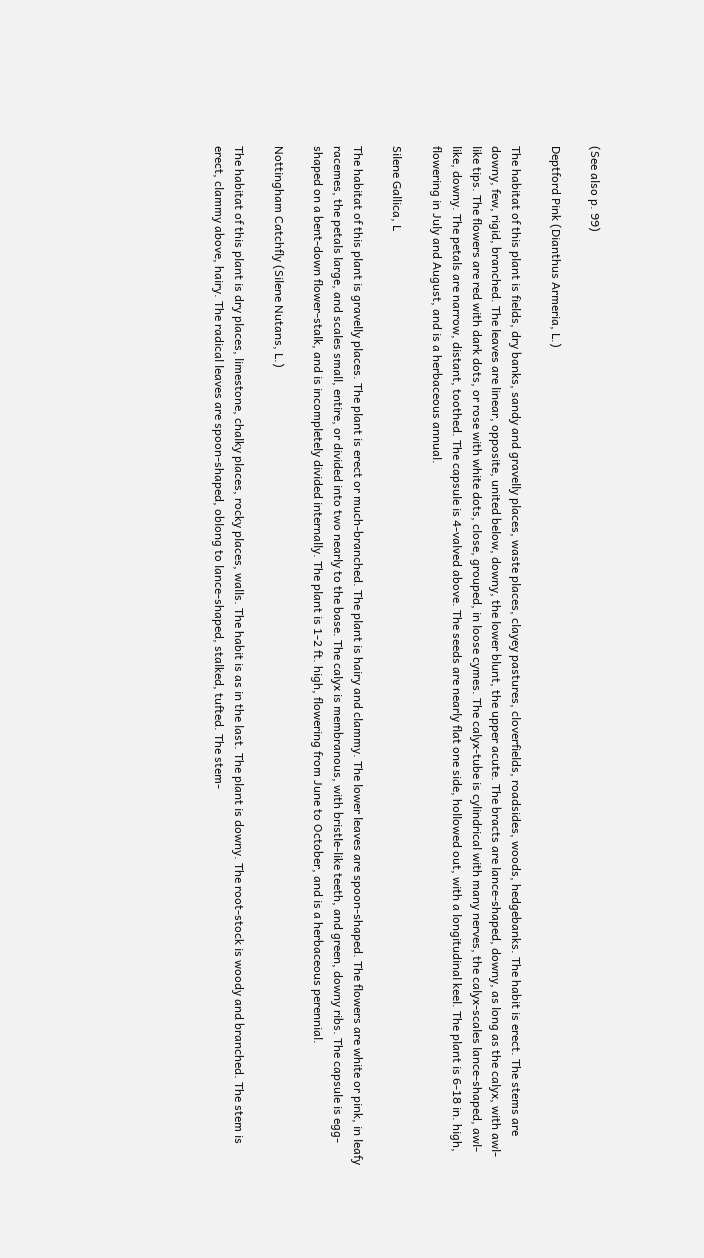(See also p. 99)

Deptford Pink (Dianthus Armeria, L.)

The habitat of this plant is fields, dry banks, sandy and gravelly places, waste places, clayey pastures, cloverfields, roadsides, woods, hedgebanks. The habit is erect. The stems are downy, few, rigid, branched. The leaves are linear, opposite, united below, downy, the lower blunt, the upper acute. The bracts are lance-shaped, downy, as long as the calyx, with awl-like tips. The flowers are red with dark dots, or rose with white dots, close, grouped, in loose cymes. The calyx-tube is cylindrical with many nerves, the calyx-scales lance-shaped, awl-like, downy. The petals are narrow, distant, toothed. The capsule is 4-valved above. The seeds are nearly flat one side, hollowed out, with a longitudinal keel. The plant is 6-18 in. high, flowering in July and August, and is a herbaceous annual.

Silene Gallica, L

The habitat of this plant is gravelly places. The plant is erect or much-branched. The plant is hairy and clammy. The lower leaves are spoon-shaped. The flowers are white or pink, in leafy racemes, the petals large, and scales small, entire, or divided into two nearly to the base. The calyx is membranous, with bristle-like teeth, and green, downy ribs. The capsule is egg-shaped on a bent-down flower-stalk, and is incompletely divided internally. The plant is 1-2 ft. high, flowering from June to October, and is a herbaceous perennial.

Nottingham Catchfly (Silene Nutans, L.)

The habitat of this plant is dry places, limestone, chalky places, rocky places, walls. The habit is as in the last. The plant is downy. The root-stock is woody and branched. The stem is erect, clammy above, hairy. The radical leaves are spoon-shaped, oblong to lance-shaped, stalked, tufted. The stem-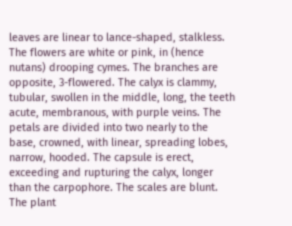leaves are linear to lance-shaped, stalkless. The flowers are white or pink, in (hence nutans) drooping cymes. The branches are opposite, 3-flowered. The calyx is clammy, tubular, swollen in the middle, long, the teeth acute, membranous, with purple veins. The petals are divided into two nearly to the base, crowned, with linear, spreading lobes, narrow, hooded. The capsule is erect, exceeding and rupturing the calyx, longer than the carpophore. The scales are blunt. The plant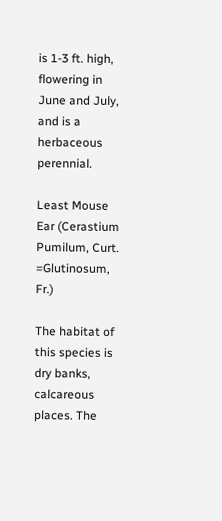is 1-3 ft. high, flowering in June and July, and is a herbaceous perennial.

Least Mouse Ear (Cerastium Pumilum, Curt. =Glutinosum, Fr.)

The habitat of this species is dry banks, calcareous places. The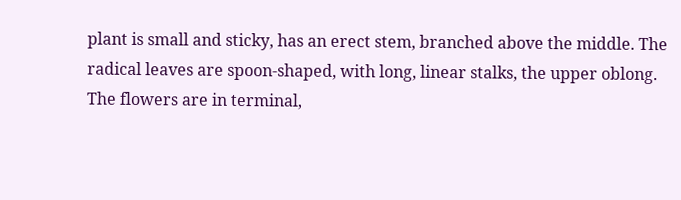plant is small and sticky, has an erect stem, branched above the middle. The radical leaves are spoon-shaped, with long, linear stalks, the upper oblong. The flowers are in terminal,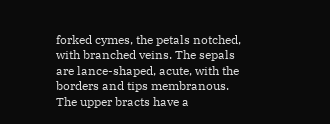forked cymes, the petals notched, with branched veins. The sepals are lance-shaped, acute, with the borders and tips membranous. The upper bracts have a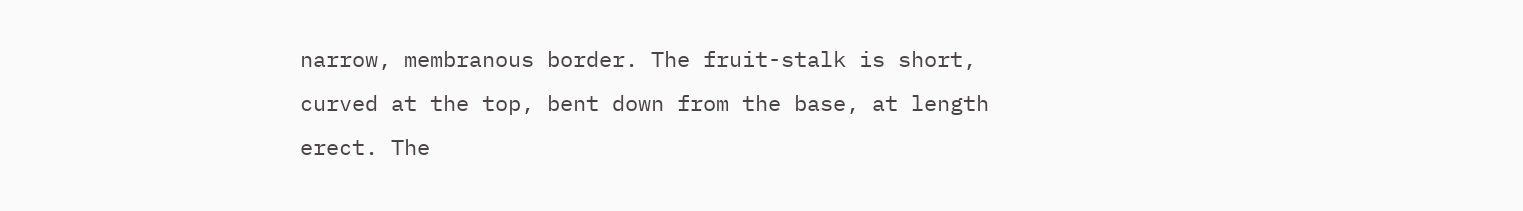narrow, membranous border. The fruit-stalk is short, curved at the top, bent down from the base, at length erect. The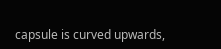capsule is curved upwards,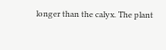longer than the calyx. The plant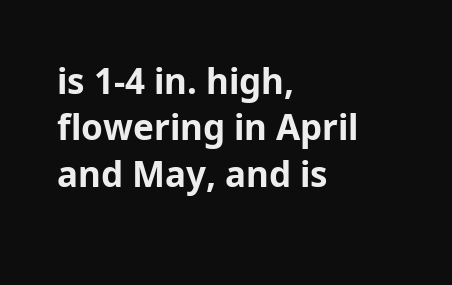is 1-4 in. high, flowering in April and May, and is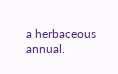a herbaceous annual.